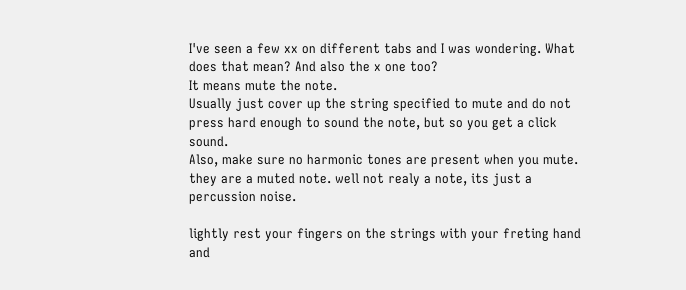I've seen a few xx on different tabs and I was wondering. What does that mean? And also the x one too?
It means mute the note.
Usually just cover up the string specified to mute and do not press hard enough to sound the note, but so you get a click sound.
Also, make sure no harmonic tones are present when you mute.
they are a muted note. well not realy a note, its just a percussion noise.

lightly rest your fingers on the strings with your freting hand and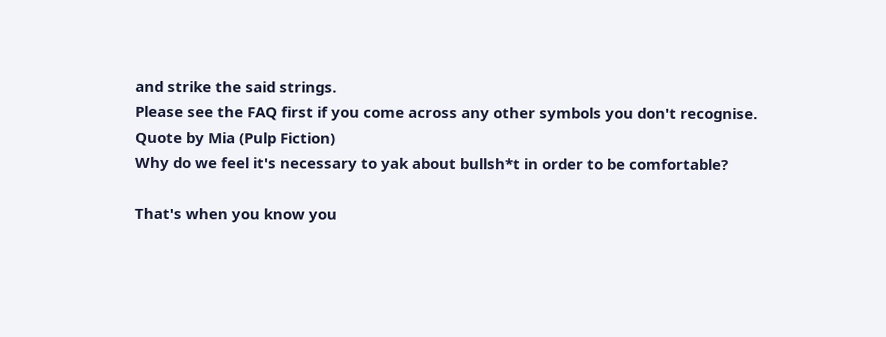and strike the said strings.
Please see the FAQ first if you come across any other symbols you don't recognise.
Quote by Mia (Pulp Fiction)
Why do we feel it's necessary to yak about bullsh*t in order to be comfortable?

That's when you know you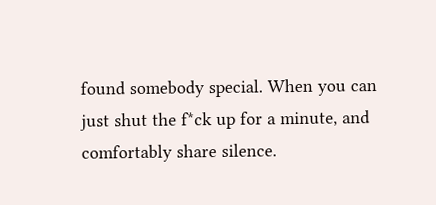found somebody special. When you can just shut the f*ck up for a minute, and comfortably share silence.